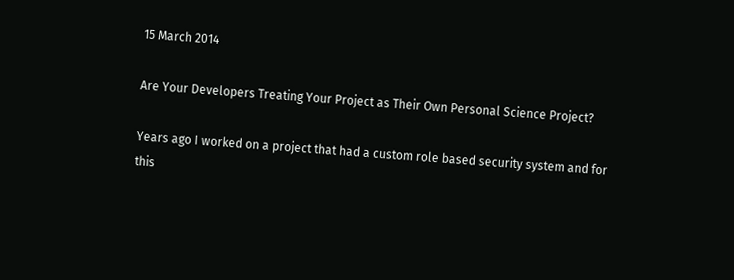15 March 2014

Are Your Developers Treating Your Project as Their Own Personal Science Project?

Years ago I worked on a project that had a custom role based security system and for this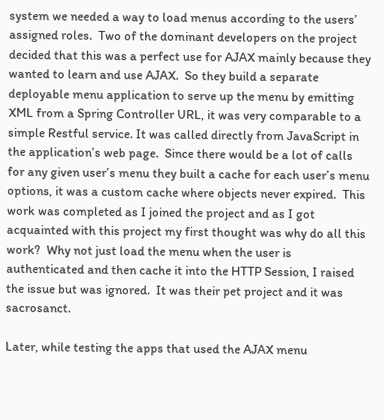system we needed a way to load menus according to the users’ assigned roles.  Two of the dominant developers on the project decided that this was a perfect use for AJAX mainly because they wanted to learn and use AJAX.  So they build a separate deployable menu application to serve up the menu by emitting XML from a Spring Controller URL, it was very comparable to a simple Restful service. It was called directly from JavaScript in the application’s web page.  Since there would be a lot of calls for any given user’s menu they built a cache for each user’s menu options, it was a custom cache where objects never expired.  This work was completed as I joined the project and as I got acquainted with this project my first thought was why do all this work?  Why not just load the menu when the user is authenticated and then cache it into the HTTP Session, I raised the issue but was ignored.  It was their pet project and it was sacrosanct.

Later, while testing the apps that used the AJAX menu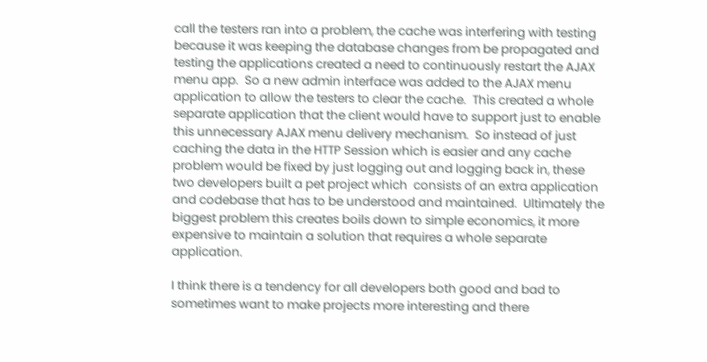call the testers ran into a problem, the cache was interfering with testing because it was keeping the database changes from be propagated and testing the applications created a need to continuously restart the AJAX menu app.  So a new admin interface was added to the AJAX menu application to allow the testers to clear the cache.  This created a whole separate application that the client would have to support just to enable this unnecessary AJAX menu delivery mechanism.  So instead of just caching the data in the HTTP Session which is easier and any cache problem would be fixed by just logging out and logging back in, these two developers built a pet project which  consists of an extra application and codebase that has to be understood and maintained.  Ultimately the biggest problem this creates boils down to simple economics, it more expensive to maintain a solution that requires a whole separate application.

I think there is a tendency for all developers both good and bad to sometimes want to make projects more interesting and there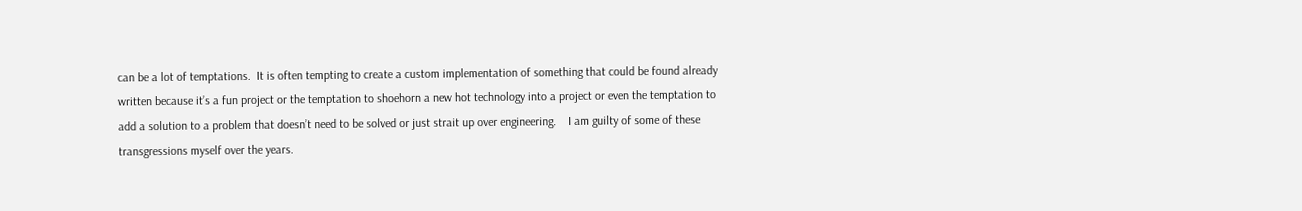can be a lot of temptations.  It is often tempting to create a custom implementation of something that could be found already written because it’s a fun project or the temptation to shoehorn a new hot technology into a project or even the temptation to add a solution to a problem that doesn’t need to be solved or just strait up over engineering.    I am guilty of some of these transgressions myself over the years.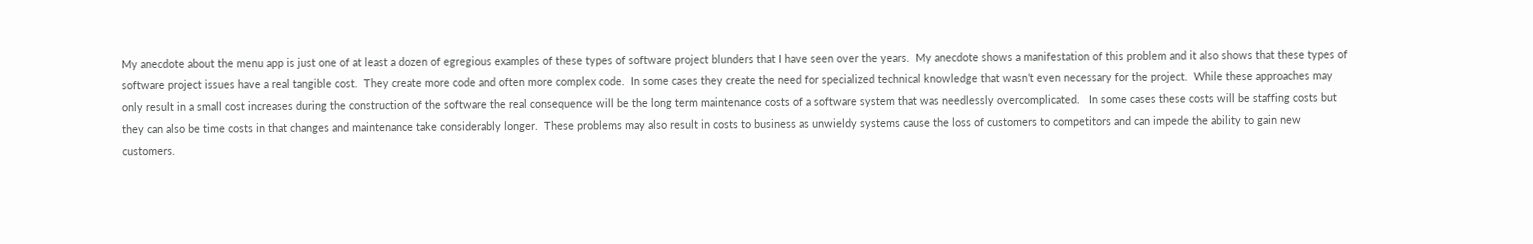My anecdote about the menu app is just one of at least a dozen of egregious examples of these types of software project blunders that I have seen over the years.  My anecdote shows a manifestation of this problem and it also shows that these types of software project issues have a real tangible cost.  They create more code and often more complex code.  In some cases they create the need for specialized technical knowledge that wasn’t even necessary for the project.  While these approaches may only result in a small cost increases during the construction of the software the real consequence will be the long term maintenance costs of a software system that was needlessly overcomplicated.   In some cases these costs will be staffing costs but they can also be time costs in that changes and maintenance take considerably longer.  These problems may also result in costs to business as unwieldy systems cause the loss of customers to competitors and can impede the ability to gain new customers.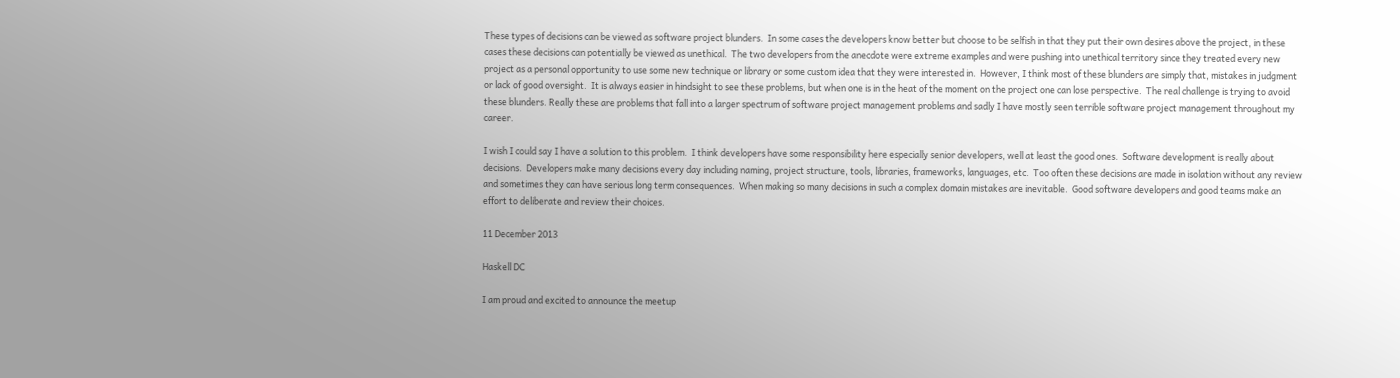These types of decisions can be viewed as software project blunders.  In some cases the developers know better but choose to be selfish in that they put their own desires above the project, in these cases these decisions can potentially be viewed as unethical.  The two developers from the anecdote were extreme examples and were pushing into unethical territory since they treated every new project as a personal opportunity to use some new technique or library or some custom idea that they were interested in.  However, I think most of these blunders are simply that, mistakes in judgment or lack of good oversight.  It is always easier in hindsight to see these problems, but when one is in the heat of the moment on the project one can lose perspective.  The real challenge is trying to avoid these blunders. Really these are problems that fall into a larger spectrum of software project management problems and sadly I have mostly seen terrible software project management throughout my career.

I wish I could say I have a solution to this problem.  I think developers have some responsibility here especially senior developers, well at least the good ones.  Software development is really about decisions.  Developers make many decisions every day including naming, project structure, tools, libraries, frameworks, languages, etc.  Too often these decisions are made in isolation without any review and sometimes they can have serious long term consequences.  When making so many decisions in such a complex domain mistakes are inevitable.  Good software developers and good teams make an effort to deliberate and review their choices.

11 December 2013

Haskell DC

I am proud and excited to announce the meetup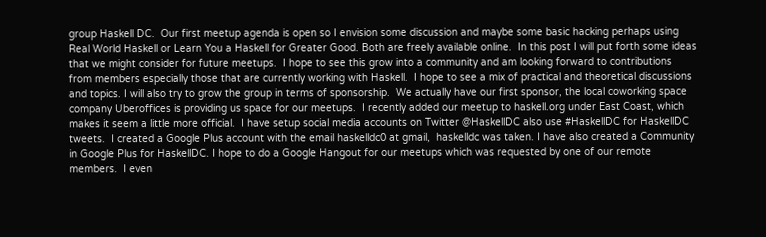group Haskell DC.  Our first meetup agenda is open so I envision some discussion and maybe some basic hacking perhaps using Real World Haskell or Learn You a Haskell for Greater Good. Both are freely available online.  In this post I will put forth some ideas that we might consider for future meetups.  I hope to see this grow into a community and am looking forward to contributions from members especially those that are currently working with Haskell.  I hope to see a mix of practical and theoretical discussions and topics. I will also try to grow the group in terms of sponsorship.  We actually have our first sponsor, the local coworking space company Uberoffices is providing us space for our meetups.  I recently added our meetup to haskell.org under East Coast, which makes it seem a little more official.  I have setup social media accounts on Twitter @HaskellDC also use #HaskellDC for HaskellDC tweets.  I created a Google Plus account with the email haskelldc0 at gmail,  haskelldc was taken. I have also created a Community in Google Plus for HaskellDC. I hope to do a Google Hangout for our meetups which was requested by one of our remote members.  I even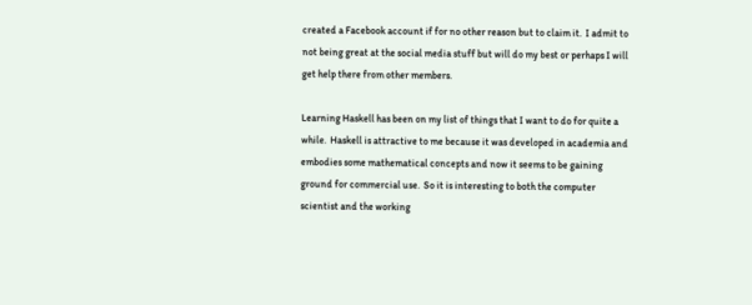created a Facebook account if for no other reason but to claim it.  I admit to not being great at the social media stuff but will do my best or perhaps I will get help there from other members.

Learning Haskell has been on my list of things that I want to do for quite a while.  Haskell is attractive to me because it was developed in academia and embodies some mathematical concepts and now it seems to be gaining ground for commercial use.  So it is interesting to both the computer scientist and the working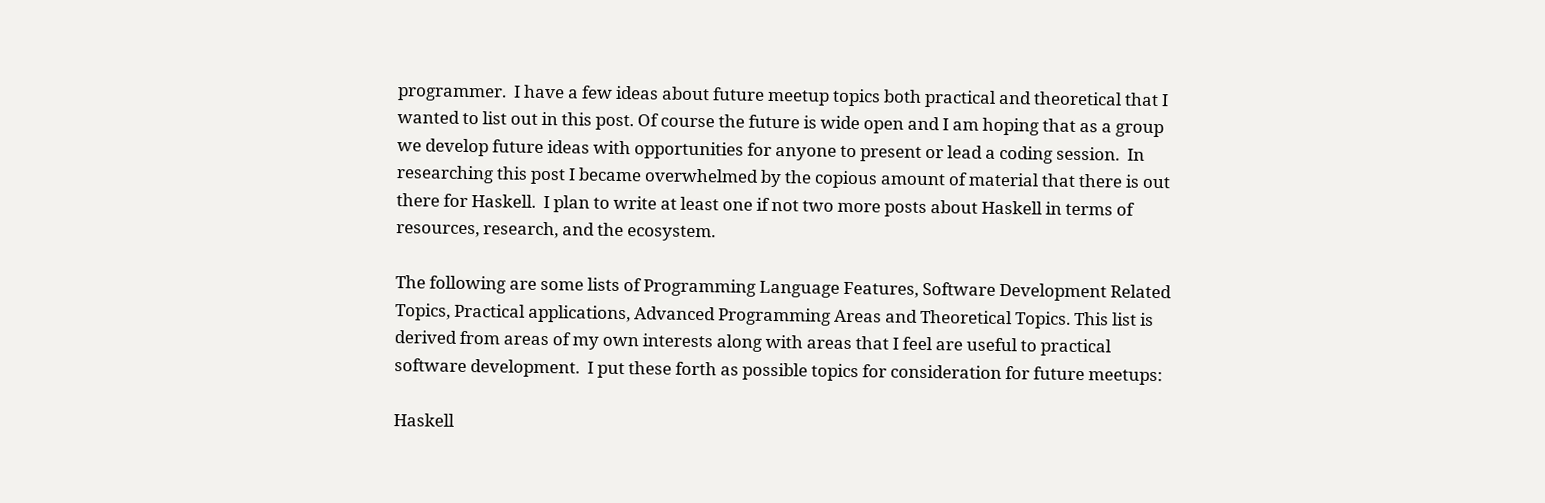programmer.  I have a few ideas about future meetup topics both practical and theoretical that I wanted to list out in this post. Of course the future is wide open and I am hoping that as a group we develop future ideas with opportunities for anyone to present or lead a coding session.  In researching this post I became overwhelmed by the copious amount of material that there is out there for Haskell.  I plan to write at least one if not two more posts about Haskell in terms of resources, research, and the ecosystem.

The following are some lists of Programming Language Features, Software Development Related Topics, Practical applications, Advanced Programming Areas and Theoretical Topics. This list is derived from areas of my own interests along with areas that I feel are useful to practical software development.  I put these forth as possible topics for consideration for future meetups:

Haskell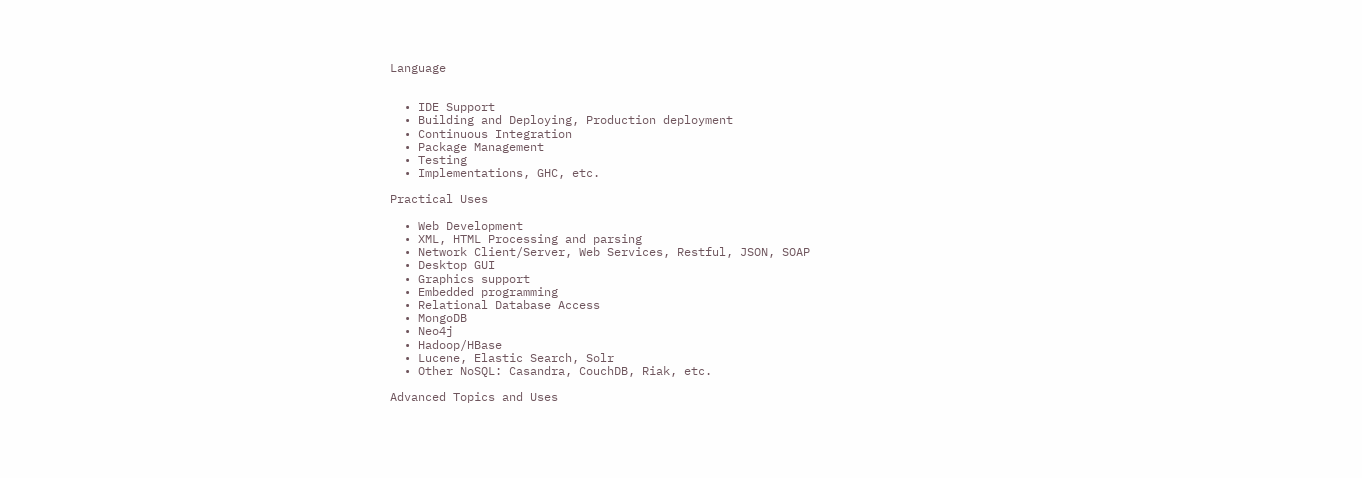Language


  • IDE Support
  • Building and Deploying, Production deployment
  • Continuous Integration
  • Package Management
  • Testing
  • Implementations, GHC, etc.

Practical Uses

  • Web Development
  • XML, HTML Processing and parsing
  • Network Client/Server, Web Services, Restful, JSON, SOAP
  • Desktop GUI
  • Graphics support
  • Embedded programming
  • Relational Database Access
  • MongoDB
  • Neo4j
  • Hadoop/HBase
  • Lucene, Elastic Search, Solr
  • Other NoSQL: Casandra, CouchDB, Riak, etc.

Advanced Topics and Uses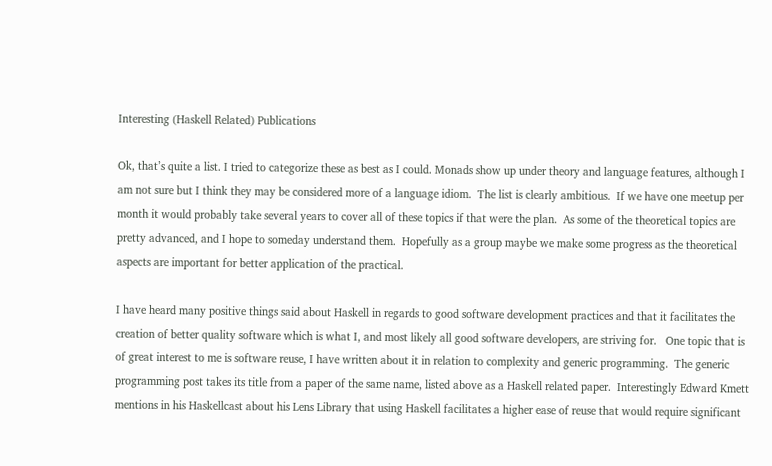Interesting (Haskell Related) Publications

Ok, that’s quite a list. I tried to categorize these as best as I could. Monads show up under theory and language features, although I am not sure but I think they may be considered more of a language idiom.  The list is clearly ambitious.  If we have one meetup per month it would probably take several years to cover all of these topics if that were the plan.  As some of the theoretical topics are pretty advanced, and I hope to someday understand them.  Hopefully as a group maybe we make some progress as the theoretical aspects are important for better application of the practical.

I have heard many positive things said about Haskell in regards to good software development practices and that it facilitates the creation of better quality software which is what I, and most likely all good software developers, are striving for.   One topic that is of great interest to me is software reuse, I have written about it in relation to complexity and generic programming.  The generic programming post takes its title from a paper of the same name, listed above as a Haskell related paper.  Interestingly Edward Kmett mentions in his Haskellcast about his Lens Library that using Haskell facilitates a higher ease of reuse that would require significant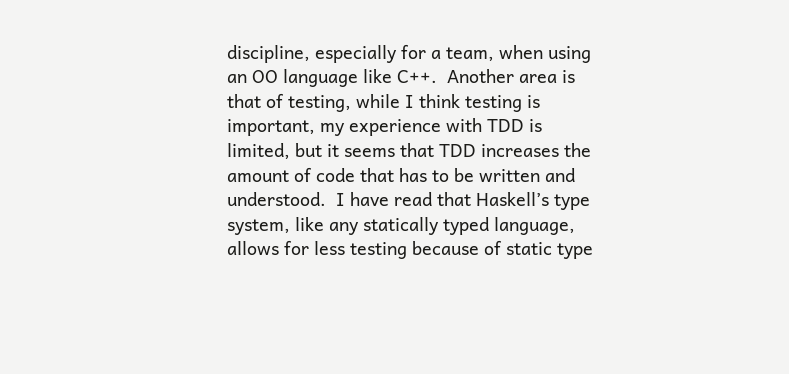discipline, especially for a team, when using an OO language like C++.  Another area is that of testing, while I think testing is important, my experience with TDD is limited, but it seems that TDD increases the amount of code that has to be written and understood.  I have read that Haskell’s type system, like any statically typed language, allows for less testing because of static type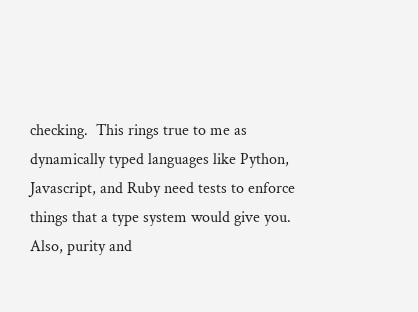checking.  This rings true to me as dynamically typed languages like Python, Javascript, and Ruby need tests to enforce things that a type system would give you. Also, purity and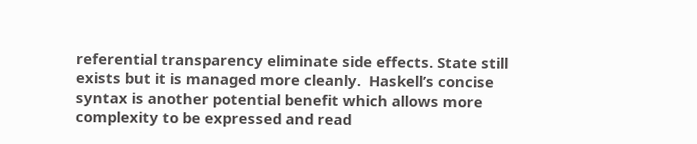referential transparency eliminate side effects. State still exists but it is managed more cleanly.  Haskell’s concise syntax is another potential benefit which allows more complexity to be expressed and read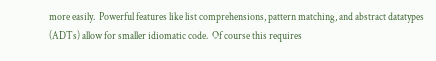more easily.  Powerful features like list comprehensions, pattern matching, and abstract datatypes (ADTs) allow for smaller idiomatic code.  Of course this requires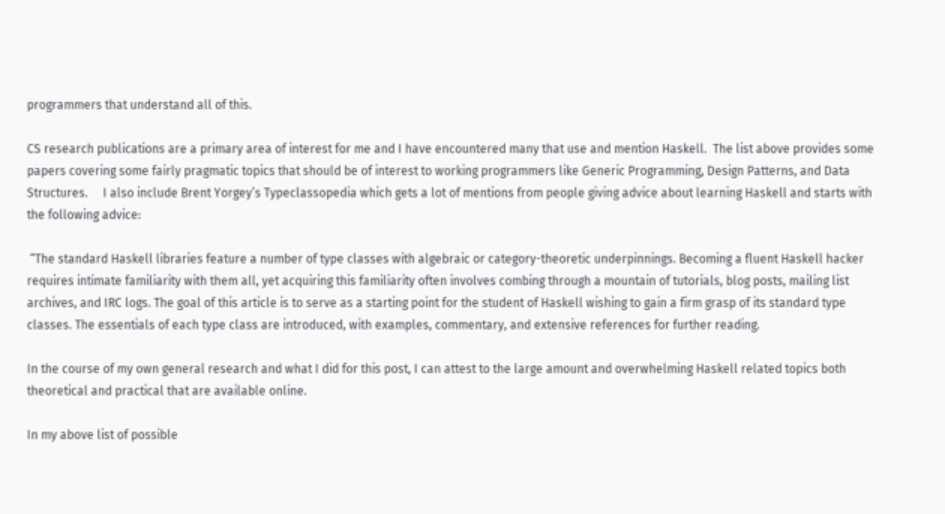programmers that understand all of this.

CS research publications are a primary area of interest for me and I have encountered many that use and mention Haskell.  The list above provides some papers covering some fairly pragmatic topics that should be of interest to working programmers like Generic Programming, Design Patterns, and Data Structures.     I also include Brent Yorgey’s Typeclassopedia which gets a lot of mentions from people giving advice about learning Haskell and starts with the following advice:

 “The standard Haskell libraries feature a number of type classes with algebraic or category-theoretic underpinnings. Becoming a fluent Haskell hacker requires intimate familiarity with them all, yet acquiring this familiarity often involves combing through a mountain of tutorials, blog posts, mailing list archives, and IRC logs. The goal of this article is to serve as a starting point for the student of Haskell wishing to gain a firm grasp of its standard type classes. The essentials of each type class are introduced, with examples, commentary, and extensive references for further reading.

In the course of my own general research and what I did for this post, I can attest to the large amount and overwhelming Haskell related topics both theoretical and practical that are available online.

In my above list of possible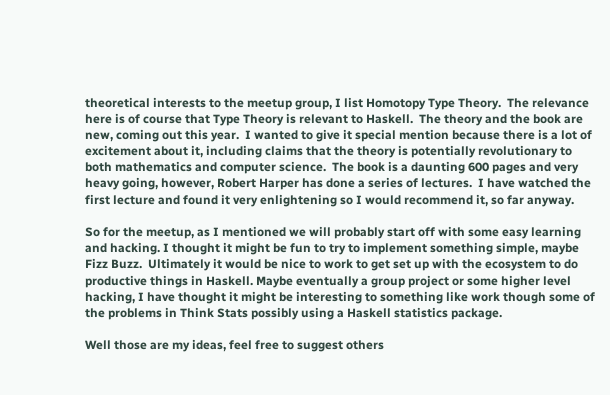theoretical interests to the meetup group, I list Homotopy Type Theory.  The relevance here is of course that Type Theory is relevant to Haskell.  The theory and the book are new, coming out this year.  I wanted to give it special mention because there is a lot of excitement about it, including claims that the theory is potentially revolutionary to both mathematics and computer science.  The book is a daunting 600 pages and very heavy going, however, Robert Harper has done a series of lectures.  I have watched the first lecture and found it very enlightening so I would recommend it, so far anyway.

So for the meetup, as I mentioned we will probably start off with some easy learning and hacking. I thought it might be fun to try to implement something simple, maybe Fizz Buzz.  Ultimately it would be nice to work to get set up with the ecosystem to do productive things in Haskell. Maybe eventually a group project or some higher level hacking, I have thought it might be interesting to something like work though some of the problems in Think Stats possibly using a Haskell statistics package.

Well those are my ideas, feel free to suggest others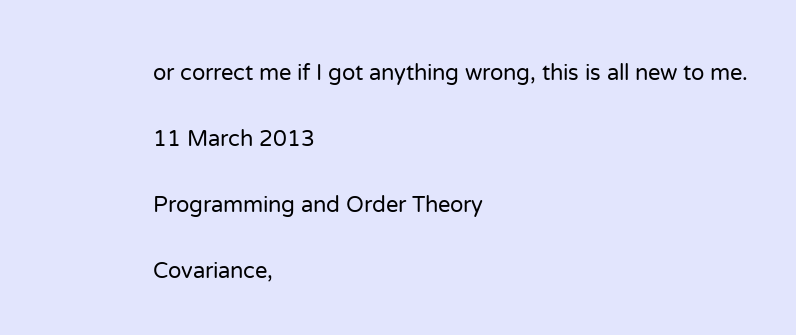or correct me if I got anything wrong, this is all new to me.

11 March 2013

Programming and Order Theory

Covariance,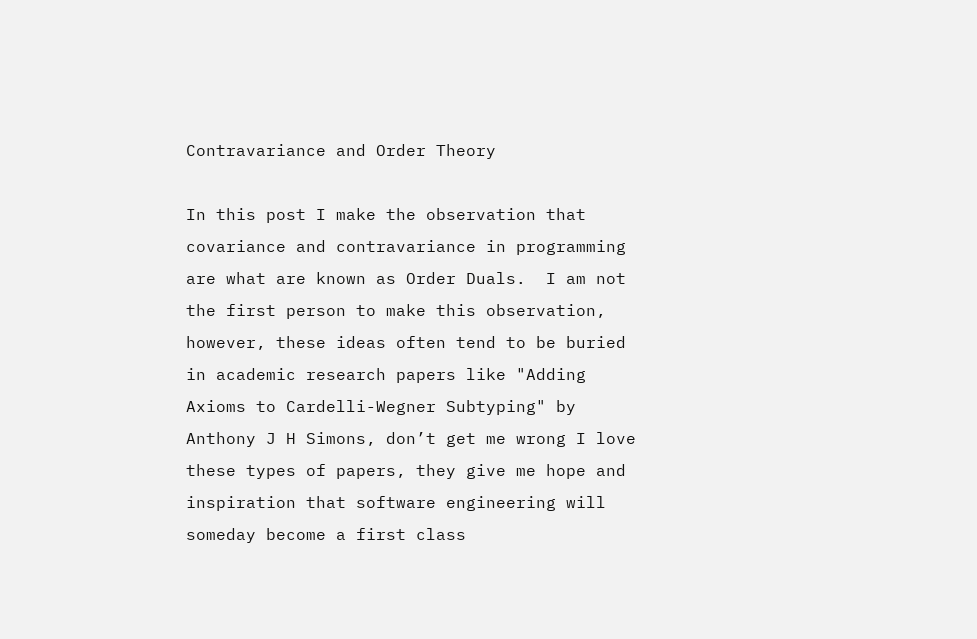Contravariance and Order Theory

In this post I make the observation that covariance and contravariance in programming are what are known as Order Duals.  I am not the first person to make this observation, however, these ideas often tend to be buried in academic research papers like "Adding Axioms to Cardelli-Wegner Subtyping" by Anthony J H Simons, don’t get me wrong I love these types of papers, they give me hope and inspiration that software engineering will someday become a first class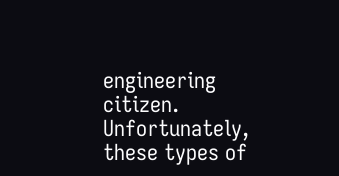engineering citizen.  Unfortunately, these types of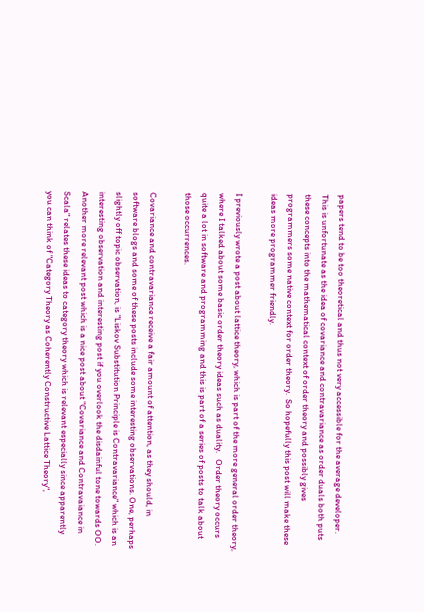papers tend to be too theoretical and thus not very accessible for the average developer.  This is unfortunate as the idea of covariance and contravariance as order duals both puts these concepts into the mathematical context of order theory and possibly gives programmers some native context for order theory.  So hopefully this post will make these ideas more programmer friendly.

I previously wrote a post about lattice theory, which is part of the more general order theory, where I talked about some basic order theory ideas such as duality.   Order theory occurs quite a lot in software and programming and this is part of a series of posts to talk about those occurrences.

Covariance and contravariance receive a fair amount of attention, as they should, in software blogs and some of these posts include some interesting observations. One, perhaps slightly off topic observation, is "Liskov Substitution Principle is Contravariance" which is an interesting observation and interesting post if you overlook the disdainful tone towards OO.  Another more relevant post which is a nice post about "Covariance and Contravaiance in Scala" relates these ideas to category theory which is relevant especially since apparently you can think of "Category Theory as Coherently Constructive Lattice Theory",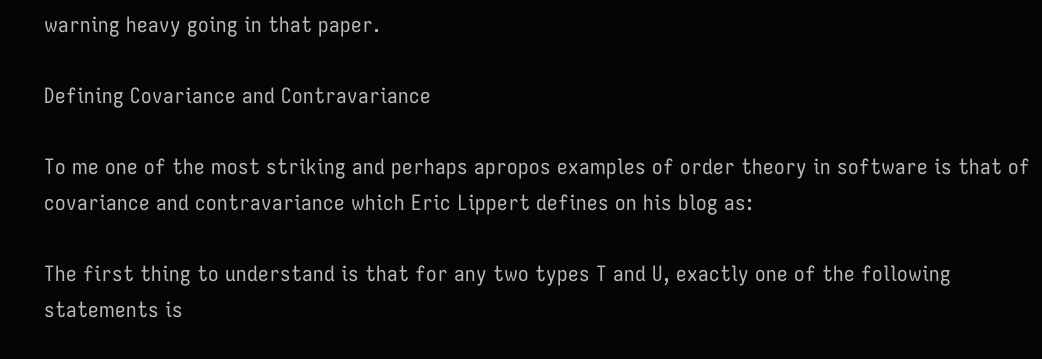warning heavy going in that paper.

Defining Covariance and Contravariance

To me one of the most striking and perhaps apropos examples of order theory in software is that of covariance and contravariance which Eric Lippert defines on his blog as:

The first thing to understand is that for any two types T and U, exactly one of the following statements is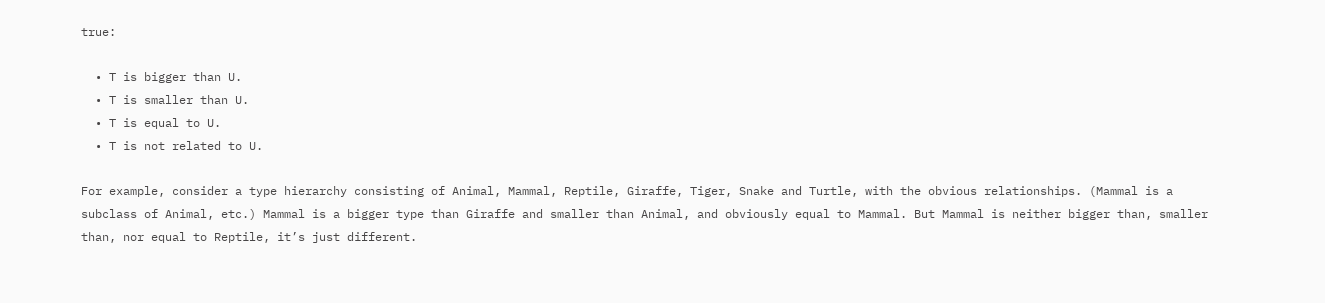true:

  • T is bigger than U.
  • T is smaller than U.
  • T is equal to U.
  • T is not related to U.

For example, consider a type hierarchy consisting of Animal, Mammal, Reptile, Giraffe, Tiger, Snake and Turtle, with the obvious relationships. (Mammal is a subclass of Animal, etc.) Mammal is a bigger type than Giraffe and smaller than Animal, and obviously equal to Mammal. But Mammal is neither bigger than, smaller than, nor equal to Reptile, it’s just different.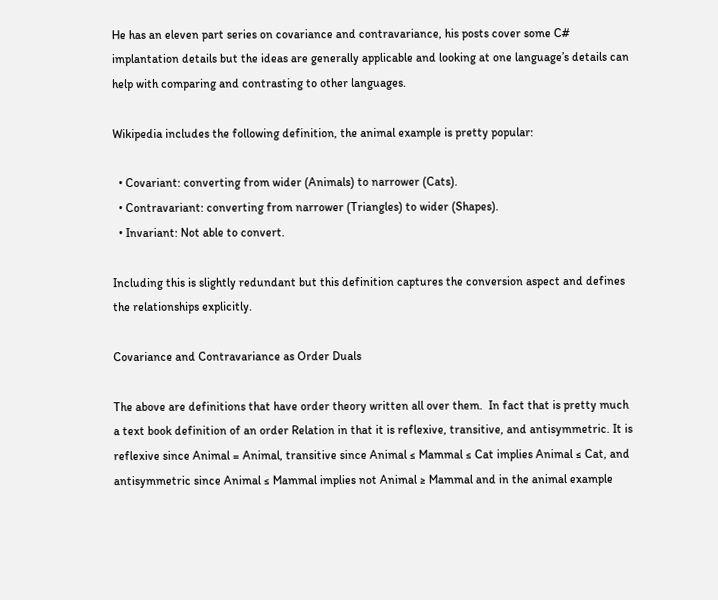He has an eleven part series on covariance and contravariance, his posts cover some C# implantation details but the ideas are generally applicable and looking at one language’s details can help with comparing and contrasting to other languages.

Wikipedia includes the following definition, the animal example is pretty popular:

  • Covariant: converting from wider (Animals) to narrower (Cats).
  • Contravariant: converting from narrower (Triangles) to wider (Shapes).
  • Invariant: Not able to convert.

Including this is slightly redundant but this definition captures the conversion aspect and defines the relationships explicitly.

Covariance and Contravariance as Order Duals

The above are definitions that have order theory written all over them.  In fact that is pretty much a text book definition of an order Relation in that it is reflexive, transitive, and antisymmetric. It is reflexive since Animal = Animal, transitive since Animal ≤ Mammal ≤ Cat implies Animal ≤ Cat, and antisymmetric since Animal ≤ Mammal implies not Animal ≥ Mammal and in the animal example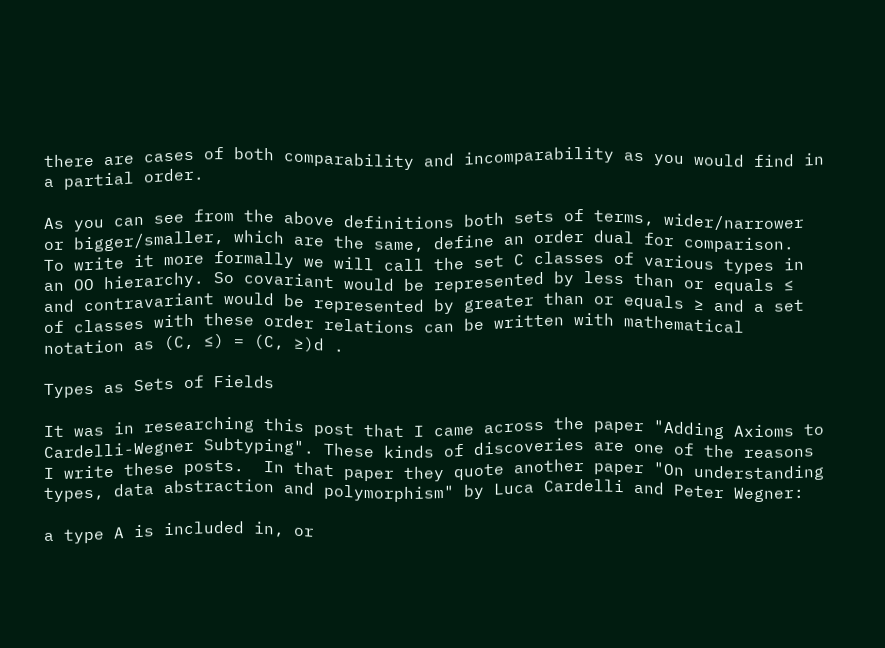there are cases of both comparability and incomparability as you would find in a partial order.

As you can see from the above definitions both sets of terms, wider/narrower or bigger/smaller, which are the same, define an order dual for comparison.  To write it more formally we will call the set C classes of various types in an OO hierarchy. So covariant would be represented by less than or equals ≤ and contravariant would be represented by greater than or equals ≥ and a set of classes with these order relations can be written with mathematical notation as (C, ≤) = (C, ≥)d .

Types as Sets of Fields

It was in researching this post that I came across the paper "Adding Axioms to Cardelli-Wegner Subtyping". These kinds of discoveries are one of the reasons I write these posts.  In that paper they quote another paper "On understanding types, data abstraction and polymorphism" by Luca Cardelli and Peter Wegner:

a type A is included in, or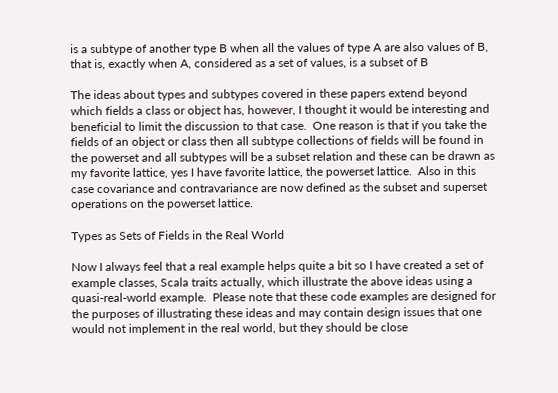is a subtype of another type B when all the values of type A are also values of B, that is, exactly when A, considered as a set of values, is a subset of B

The ideas about types and subtypes covered in these papers extend beyond which fields a class or object has, however, I thought it would be interesting and beneficial to limit the discussion to that case.  One reason is that if you take the fields of an object or class then all subtype collections of fields will be found in the powerset and all subtypes will be a subset relation and these can be drawn as my favorite lattice, yes I have favorite lattice, the powerset lattice.  Also in this case covariance and contravariance are now defined as the subset and superset operations on the powerset lattice.

Types as Sets of Fields in the Real World

Now I always feel that a real example helps quite a bit so I have created a set of example classes, Scala traits actually, which illustrate the above ideas using a quasi-real-world example.  Please note that these code examples are designed for the purposes of illustrating these ideas and may contain design issues that one would not implement in the real world, but they should be close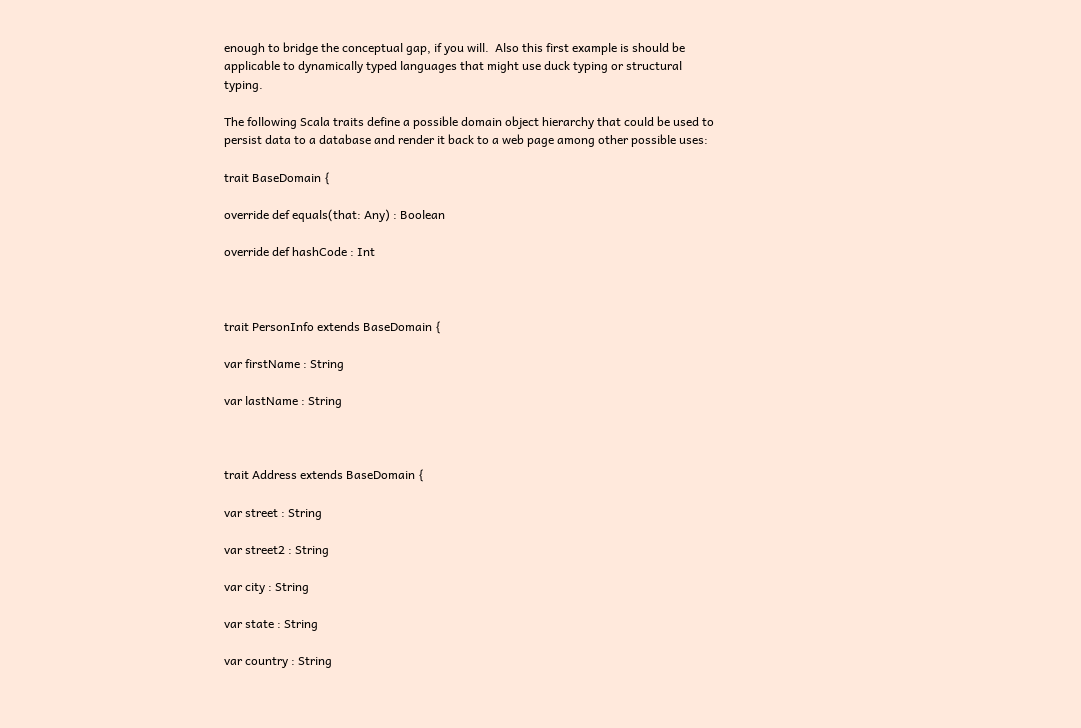enough to bridge the conceptual gap, if you will.  Also this first example is should be applicable to dynamically typed languages that might use duck typing or structural typing.

The following Scala traits define a possible domain object hierarchy that could be used to persist data to a database and render it back to a web page among other possible uses:

trait BaseDomain {

override def equals(that: Any) : Boolean

override def hashCode : Int



trait PersonInfo extends BaseDomain {

var firstName : String

var lastName : String



trait Address extends BaseDomain {

var street : String

var street2 : String

var city : String

var state : String

var country : String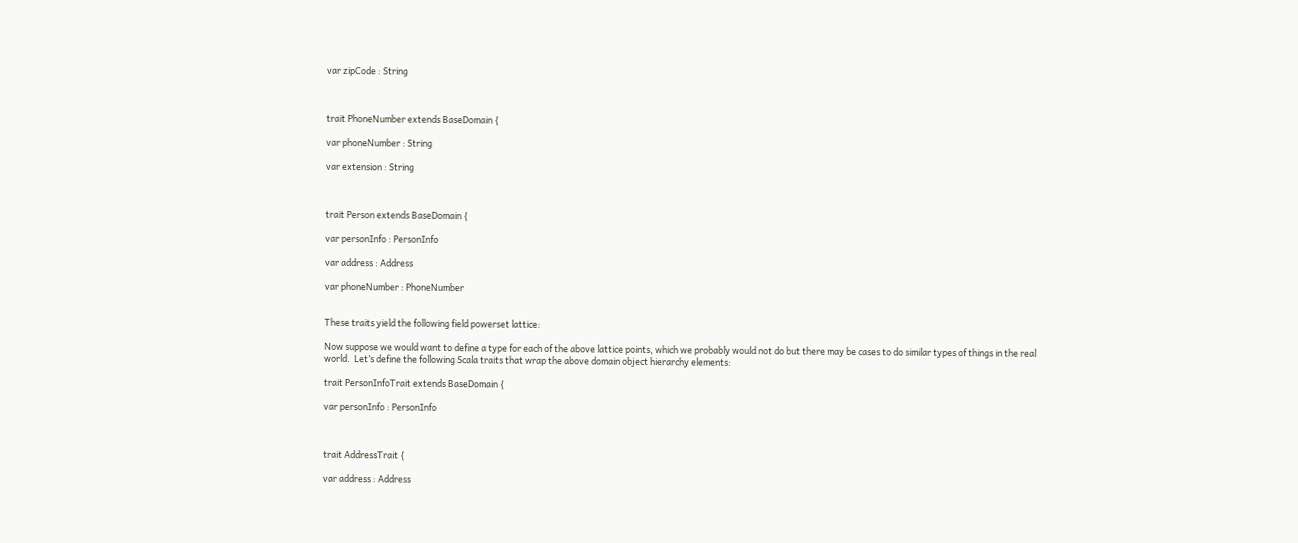var zipCode : String



trait PhoneNumber extends BaseDomain {

var phoneNumber : String

var extension : String



trait Person extends BaseDomain {

var personInfo : PersonInfo

var address : Address

var phoneNumber : PhoneNumber


These traits yield the following field powerset lattice:

Now suppose we would want to define a type for each of the above lattice points, which we probably would not do but there may be cases to do similar types of things in the real world.  Let’s define the following Scala traits that wrap the above domain object hierarchy elements:

trait PersonInfoTrait extends BaseDomain {

var personInfo : PersonInfo



trait AddressTrait {

var address : Address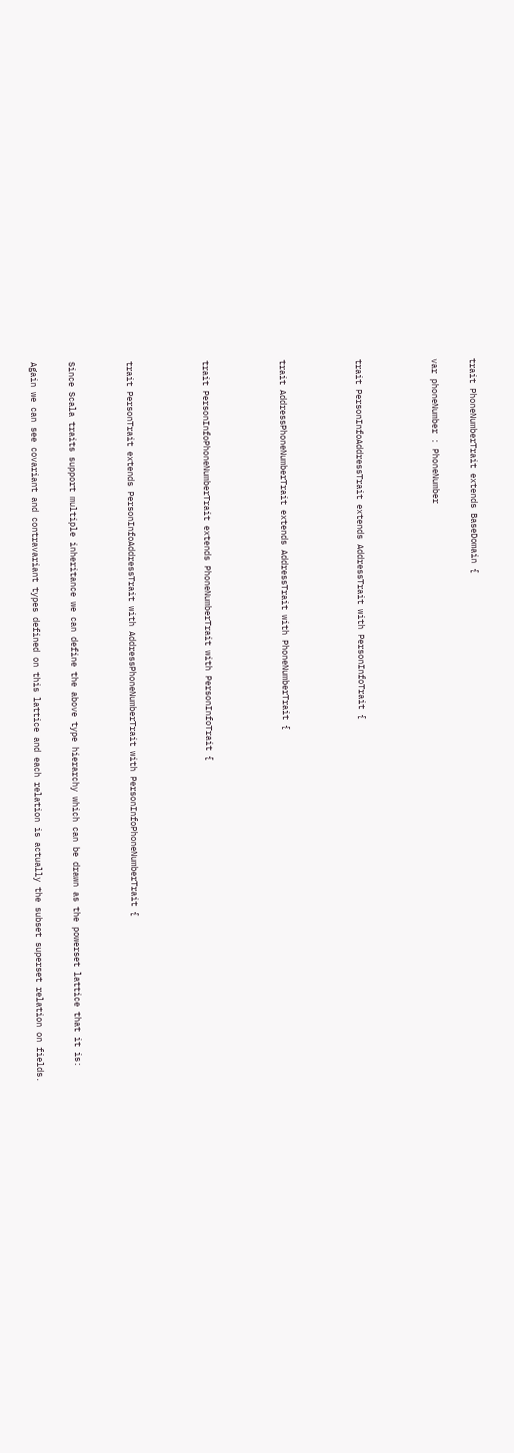trait PhoneNumberTrait extends BaseDomain {

var phoneNumber : PhoneNumber



trait PersonInfoAddressTrait extends AddressTrait with PersonInfoTrait {



trait AddressPhoneNumberTrait extends AddressTrait with PhoneNumberTrait {



trait PersonInfoPhoneNumberTrait extends PhoneNumberTrait with PersonInfoTrait {



trait PersonTrait extends PersonInfoAddressTrait with AddressPhoneNumberTrait with PersonInfoPhoneNumberTrait {


Since Scala traits support multiple inheritance we can define the above type hierarchy which can be drawn as the powerset lattice that it is:

Again we can see covariant and contravariant types defined on this lattice and each relation is actually the subset superset relation on fields.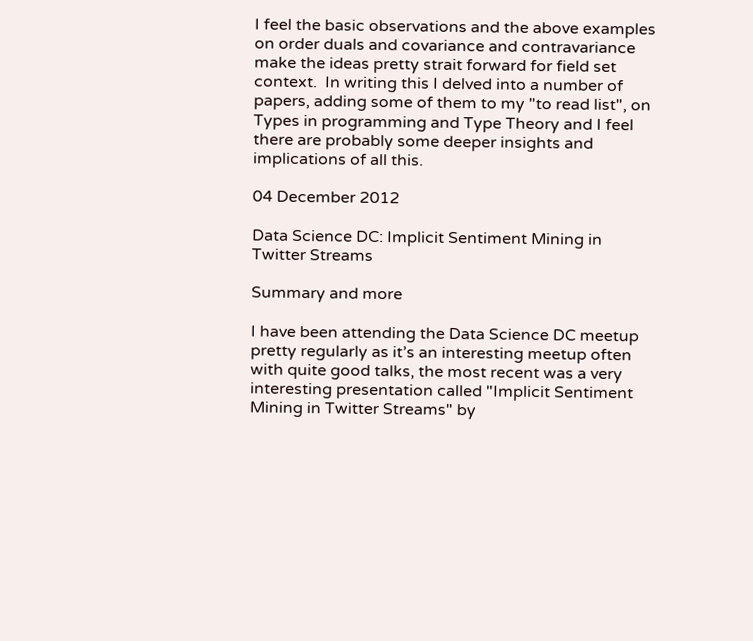I feel the basic observations and the above examples on order duals and covariance and contravariance make the ideas pretty strait forward for field set context.  In writing this I delved into a number of papers, adding some of them to my "to read list", on Types in programming and Type Theory and I feel there are probably some deeper insights and implications of all this.

04 December 2012

Data Science DC: Implicit Sentiment Mining in Twitter Streams

Summary and more

I have been attending the Data Science DC meetup pretty regularly as it’s an interesting meetup often with quite good talks, the most recent was a very interesting presentation called "Implicit Sentiment Mining in Twitter Streams" by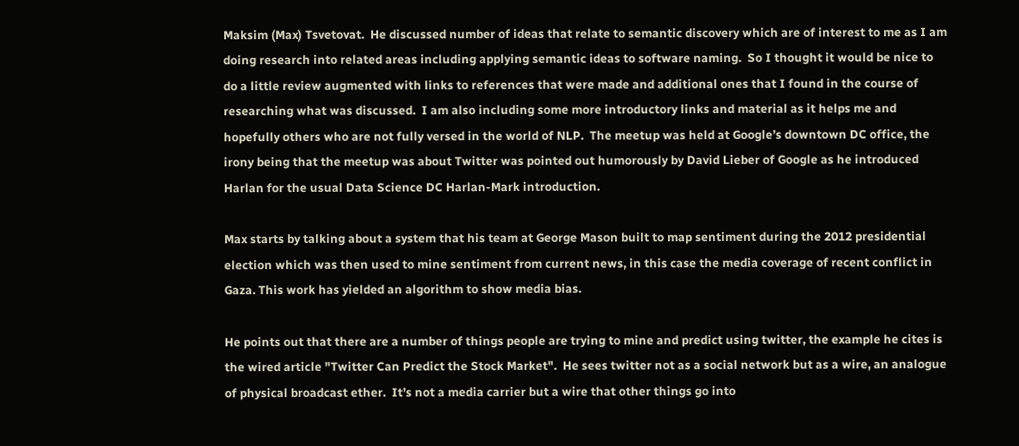Maksim (Max) Tsvetovat.  He discussed number of ideas that relate to semantic discovery which are of interest to me as I am doing research into related areas including applying semantic ideas to software naming.  So I thought it would be nice to do a little review augmented with links to references that were made and additional ones that I found in the course of researching what was discussed.  I am also including some more introductory links and material as it helps me and hopefully others who are not fully versed in the world of NLP.  The meetup was held at Google’s downtown DC office, the irony being that the meetup was about Twitter was pointed out humorously by David Lieber of Google as he introduced Harlan for the usual Data Science DC Harlan-Mark introduction.

Max starts by talking about a system that his team at George Mason built to map sentiment during the 2012 presidential election which was then used to mine sentiment from current news, in this case the media coverage of recent conflict in Gaza. This work has yielded an algorithm to show media bias.

He points out that there are a number of things people are trying to mine and predict using twitter, the example he cites is the wired article "Twitter Can Predict the Stock Market".  He sees twitter not as a social network but as a wire, an analogue of physical broadcast ether.  It’s not a media carrier but a wire that other things go into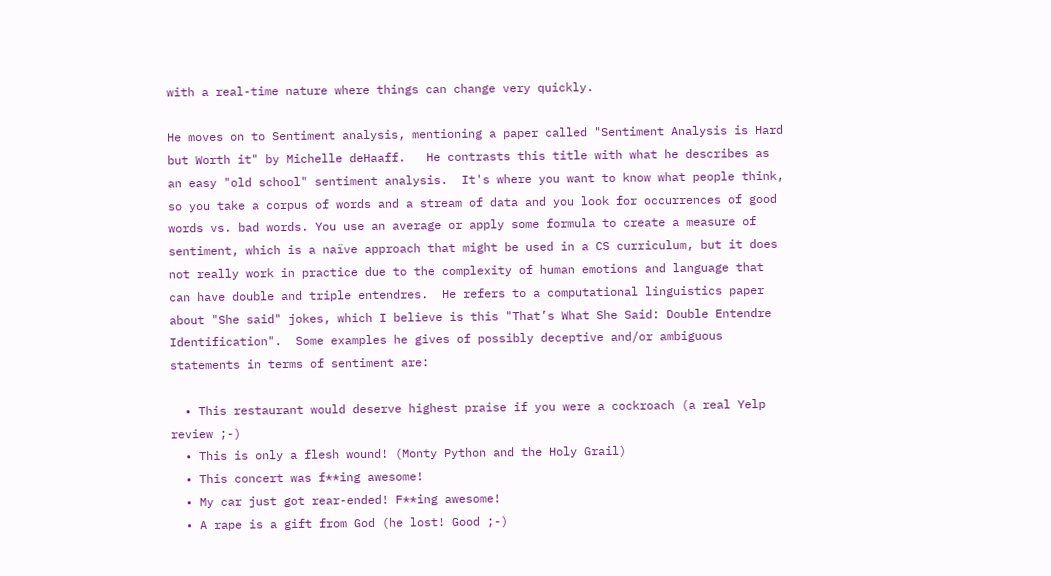with a real-time nature where things can change very quickly.

He moves on to Sentiment analysis, mentioning a paper called "Sentiment Analysis is Hard but Worth it" by Michelle deHaaff.   He contrasts this title with what he describes as an easy "old school" sentiment analysis.  It's where you want to know what people think, so you take a corpus of words and a stream of data and you look for occurrences of good words vs. bad words. You use an average or apply some formula to create a measure of sentiment, which is a naïve approach that might be used in a CS curriculum, but it does not really work in practice due to the complexity of human emotions and language that can have double and triple entendres.  He refers to a computational linguistics paper about "She said" jokes, which I believe is this "That’s What She Said: Double Entendre Identification".  Some examples he gives of possibly deceptive and/or ambiguous statements in terms of sentiment are:

  • This restaurant would deserve highest praise if you were a cockroach (a real Yelp review ;-)
  • This is only a flesh wound! (Monty Python and the Holy Grail)
  • This concert was f**ing awesome!
  • My car just got rear-ended! F**ing awesome!
  • A rape is a gift from God (he lost! Good ;-)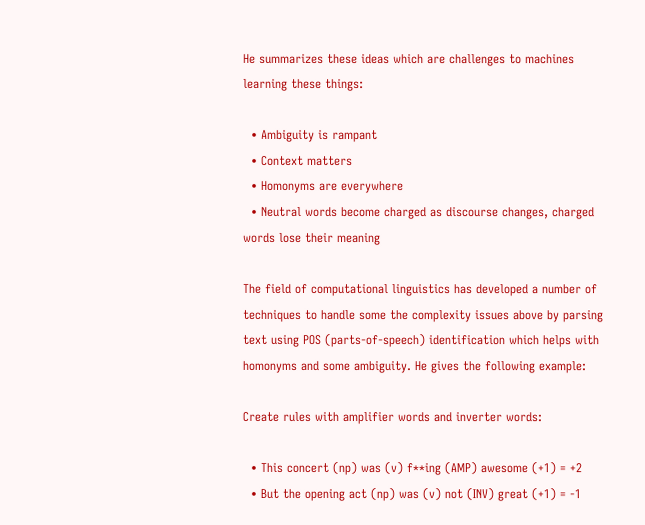He summarizes these ideas which are challenges to machines learning these things:

  • Ambiguity is rampant
  • Context matters
  • Homonyms are everywhere
  • Neutral words become charged as discourse changes, charged words lose their meaning

The field of computational linguistics has developed a number of techniques to handle some the complexity issues above by parsing text using POS (parts-of-speech) identification which helps with homonyms and some ambiguity. He gives the following example:

Create rules with amplifier words and inverter words:

  • This concert (np) was (v) f**ing (AMP) awesome (+1) = +2
  • But the opening act (np) was (v) not (INV) great (+1) = -1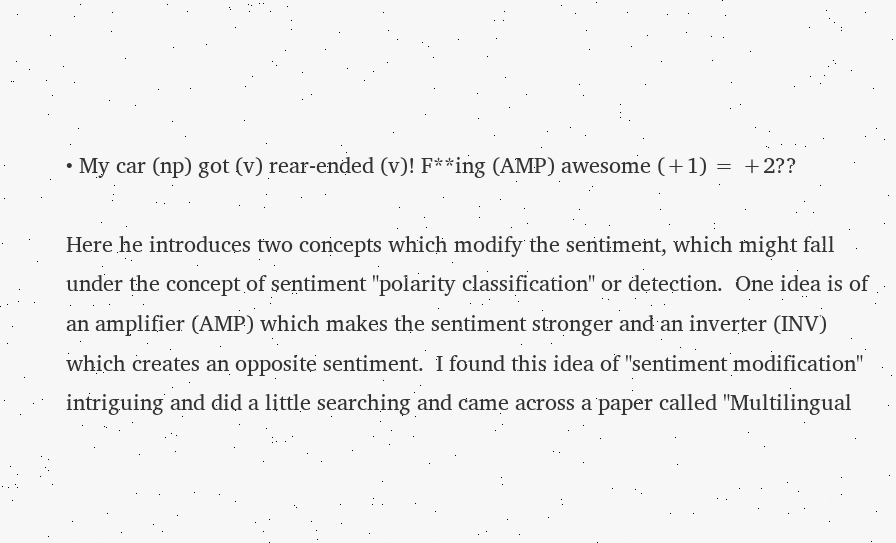• My car (np) got (v) rear-ended (v)! F**ing (AMP) awesome (+1) = +2??

Here he introduces two concepts which modify the sentiment, which might fall under the concept of sentiment "polarity classification" or detection.  One idea is of an amplifier (AMP) which makes the sentiment stronger and an inverter (INV) which creates an opposite sentiment.  I found this idea of "sentiment modification" intriguing and did a little searching and came across a paper called "Multilingual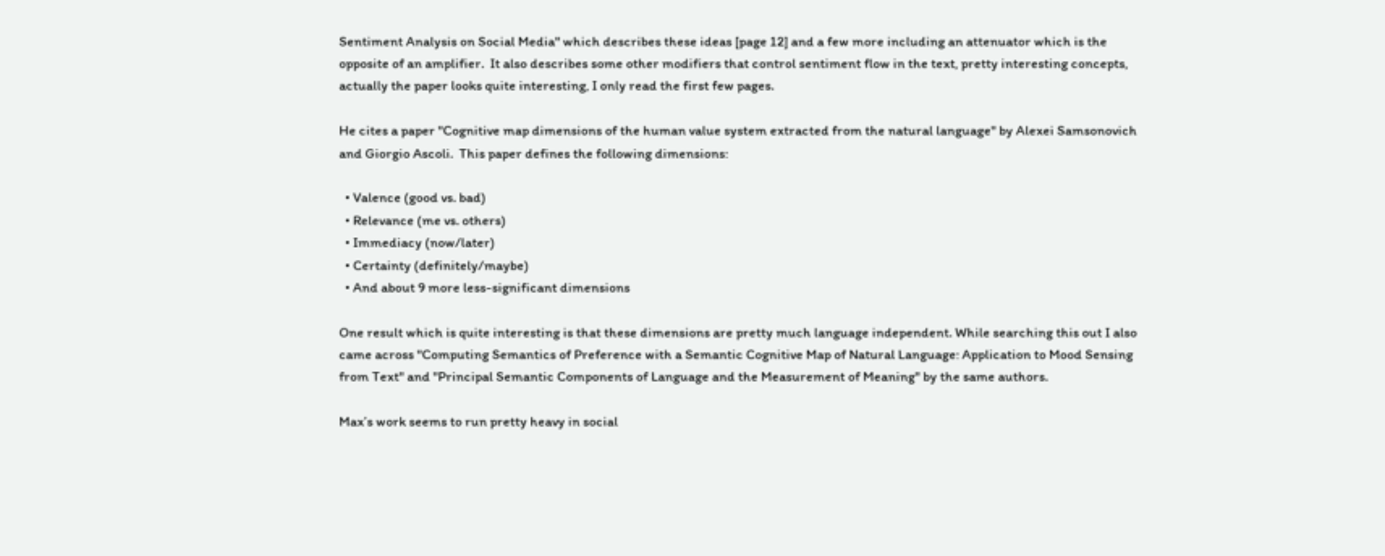Sentiment Analysis on Social Media" which describes these ideas [page 12] and a few more including an attenuator which is the opposite of an amplifier.  It also describes some other modifiers that control sentiment flow in the text, pretty interesting concepts, actually the paper looks quite interesting, I only read the first few pages.

He cites a paper "Cognitive map dimensions of the human value system extracted from the natural language" by Alexei Samsonovich and Giorgio Ascoli.  This paper defines the following dimensions:

  • Valence (good vs. bad)
  • Relevance (me vs. others)
  • Immediacy (now/later)
  • Certainty (definitely/maybe)
  • And about 9 more less-significant dimensions

One result which is quite interesting is that these dimensions are pretty much language independent. While searching this out I also came across "Computing Semantics of Preference with a Semantic Cognitive Map of Natural Language: Application to Mood Sensing from Text" and "Principal Semantic Components of Language and the Measurement of Meaning" by the same authors.

Max’s work seems to run pretty heavy in social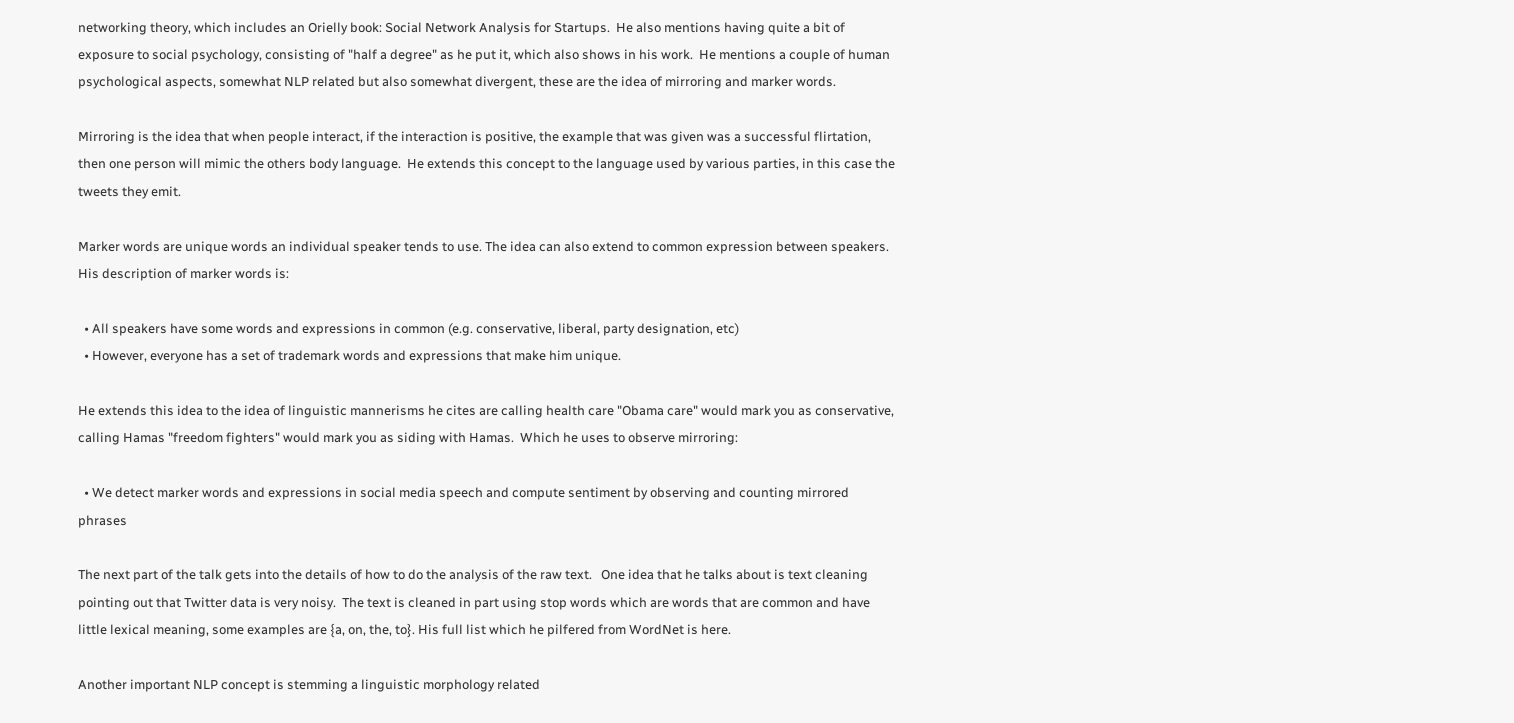networking theory, which includes an Orielly book: Social Network Analysis for Startups.  He also mentions having quite a bit of exposure to social psychology, consisting of "half a degree" as he put it, which also shows in his work.  He mentions a couple of human psychological aspects, somewhat NLP related but also somewhat divergent, these are the idea of mirroring and marker words.

Mirroring is the idea that when people interact, if the interaction is positive, the example that was given was a successful flirtation, then one person will mimic the others body language.  He extends this concept to the language used by various parties, in this case the tweets they emit.

Marker words are unique words an individual speaker tends to use. The idea can also extend to common expression between speakers. His description of marker words is:

  • All speakers have some words and expressions in common (e.g. conservative, liberal, party designation, etc)
  • However, everyone has a set of trademark words and expressions that make him unique.

He extends this idea to the idea of linguistic mannerisms he cites are calling health care "Obama care" would mark you as conservative, calling Hamas "freedom fighters" would mark you as siding with Hamas.  Which he uses to observe mirroring:

  • We detect marker words and expressions in social media speech and compute sentiment by observing and counting mirrored phrases

The next part of the talk gets into the details of how to do the analysis of the raw text.   One idea that he talks about is text cleaning pointing out that Twitter data is very noisy.  The text is cleaned in part using stop words which are words that are common and have little lexical meaning, some examples are {a, on, the, to}. His full list which he pilfered from WordNet is here.

Another important NLP concept is stemming a linguistic morphology related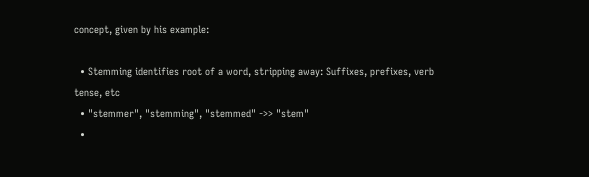concept, given by his example:

  • Stemming identifies root of a word, stripping away: Suffixes, prefixes, verb tense, etc
  • "stemmer", "stemming", "stemmed" ->> "stem"
  •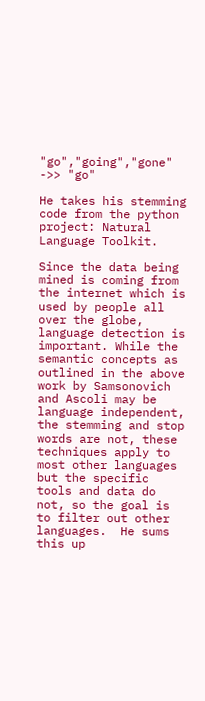"go","going","gone" ->> "go"

He takes his stemming code from the python project: Natural Language Toolkit.

Since the data being mined is coming from the internet which is used by people all over the globe, language detection is important. While the semantic concepts as outlined in the above work by Samsonovich and Ascoli may be language independent, the stemming and stop words are not, these techniques apply to most other languages but the specific tools and data do not, so the goal is to filter out other languages.  He sums this up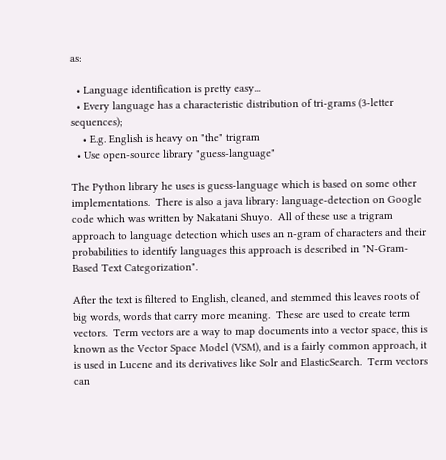as:

  • Language identification is pretty easy...
  • Every language has a characteristic distribution of tri-grams (3-letter sequences);
    • E.g. English is heavy on "the" trigram
  • Use open-source library "guess-language"

The Python library he uses is guess-language which is based on some other implementations.  There is also a java library: language-detection on Google code which was written by Nakatani Shuyo.  All of these use a trigram approach to language detection which uses an n-gram of characters and their probabilities to identify languages this approach is described in "N-Gram-Based Text Categorization".

After the text is filtered to English, cleaned, and stemmed this leaves roots of big words, words that carry more meaning.  These are used to create term vectors.  Term vectors are a way to map documents into a vector space, this is known as the Vector Space Model (VSM), and is a fairly common approach, it is used in Lucene and its derivatives like Solr and ElasticSearch.  Term vectors can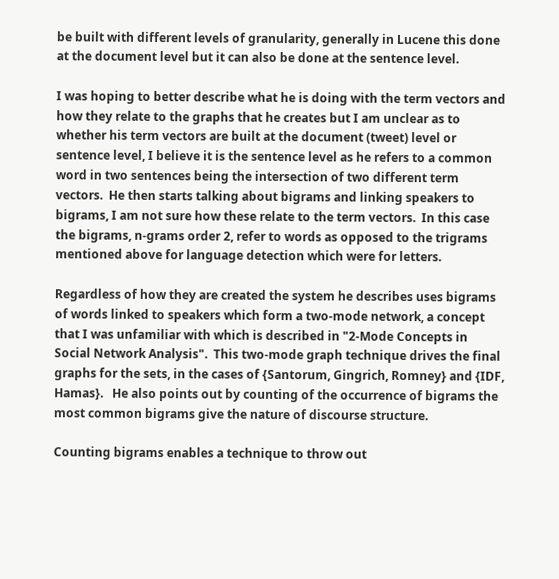be built with different levels of granularity, generally in Lucene this done at the document level but it can also be done at the sentence level.

I was hoping to better describe what he is doing with the term vectors and how they relate to the graphs that he creates but I am unclear as to whether his term vectors are built at the document (tweet) level or sentence level, I believe it is the sentence level as he refers to a common word in two sentences being the intersection of two different term vectors.  He then starts talking about bigrams and linking speakers to bigrams, I am not sure how these relate to the term vectors.  In this case the bigrams, n-grams order 2, refer to words as opposed to the trigrams mentioned above for language detection which were for letters.

Regardless of how they are created the system he describes uses bigrams of words linked to speakers which form a two-mode network, a concept that I was unfamiliar with which is described in "2-Mode Concepts in Social Network Analysis".  This two-mode graph technique drives the final graphs for the sets, in the cases of {Santorum, Gingrich, Romney} and {IDF, Hamas}.   He also points out by counting of the occurrence of bigrams the most common bigrams give the nature of discourse structure.

Counting bigrams enables a technique to throw out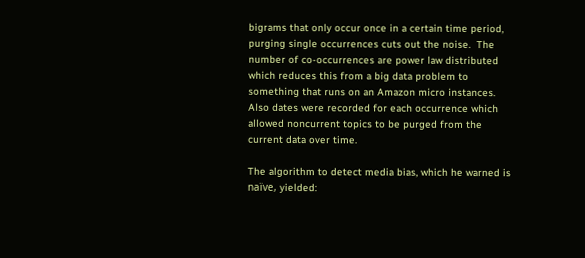bigrams that only occur once in a certain time period, purging single occurrences cuts out the noise.  The number of co-occurrences are power law distributed which reduces this from a big data problem to something that runs on an Amazon micro instances.  Also dates were recorded for each occurrence which allowed noncurrent topics to be purged from the current data over time.

The algorithm to detect media bias, which he warned is naïve, yielded: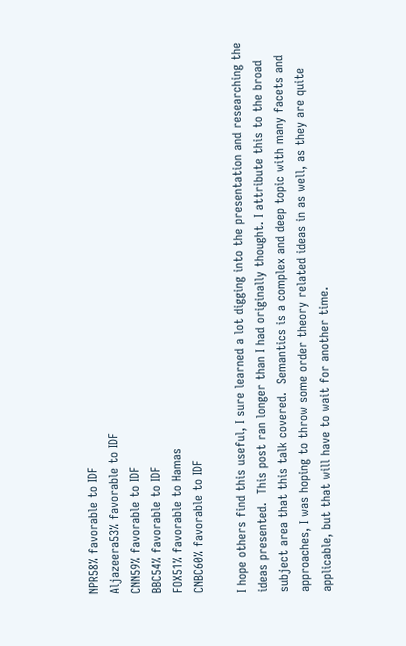NPR58% favorable to IDF
Aljazeera53% favorable to IDF
CNN59% favorable to IDF
BBC54% favorable to IDF
FOX51% favorable to Hamas
CNBC60% favorable to IDF

I hope others find this useful, I sure learned a lot digging into the presentation and researching the ideas presented.  This post ran longer than I had originally thought. I attribute this to the broad subject area that this talk covered.  Semantics is a complex and deep topic with many facets and approaches, I was hoping to throw some order theory related ideas in as well, as they are quite applicable, but that will have to wait for another time.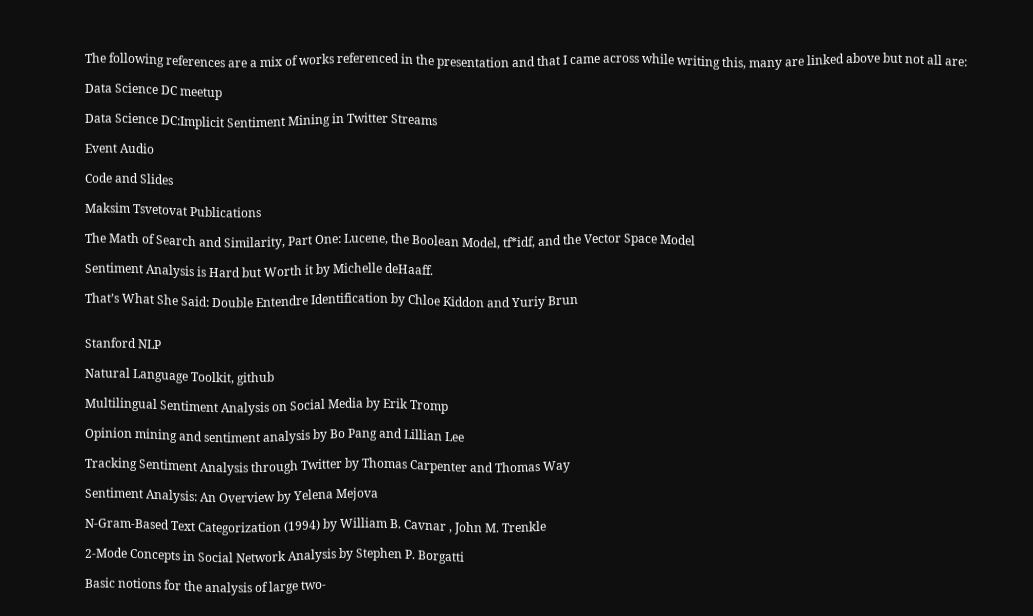The following references are a mix of works referenced in the presentation and that I came across while writing this, many are linked above but not all are:

Data Science DC meetup

Data Science DC:Implicit Sentiment Mining in Twitter Streams

Event Audio

Code and Slides

Maksim Tsvetovat Publications

The Math of Search and Similarity, Part One: Lucene, the Boolean Model, tf*idf, and the Vector Space Model

Sentiment Analysis is Hard but Worth it by Michelle deHaaff.

That’s What She Said: Double Entendre Identification by Chloe Kiddon and Yuriy Brun


Stanford NLP

Natural Language Toolkit, github

Multilingual Sentiment Analysis on Social Media by Erik Tromp

Opinion mining and sentiment analysis by Bo Pang and Lillian Lee

Tracking Sentiment Analysis through Twitter by Thomas Carpenter and Thomas Way

Sentiment Analysis: An Overview by Yelena Mejova

N-Gram-Based Text Categorization (1994) by William B. Cavnar , John M. Trenkle

2-Mode Concepts in Social Network Analysis by Stephen P. Borgatti

Basic notions for the analysis of large two-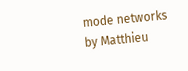mode networks by Matthieu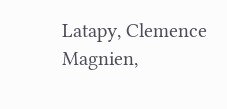Latapy, Clemence Magnien,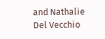and Nathalie Del Vecchio